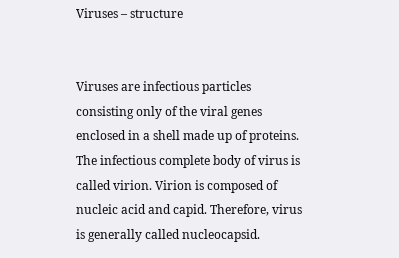Viruses – structure


Viruses are infectious particles consisting only of the viral genes enclosed in a shell made up of proteins. The infectious complete body of virus is called virion. Virion is composed of nucleic acid and capid. Therefore, virus is generally called nucleocapsid.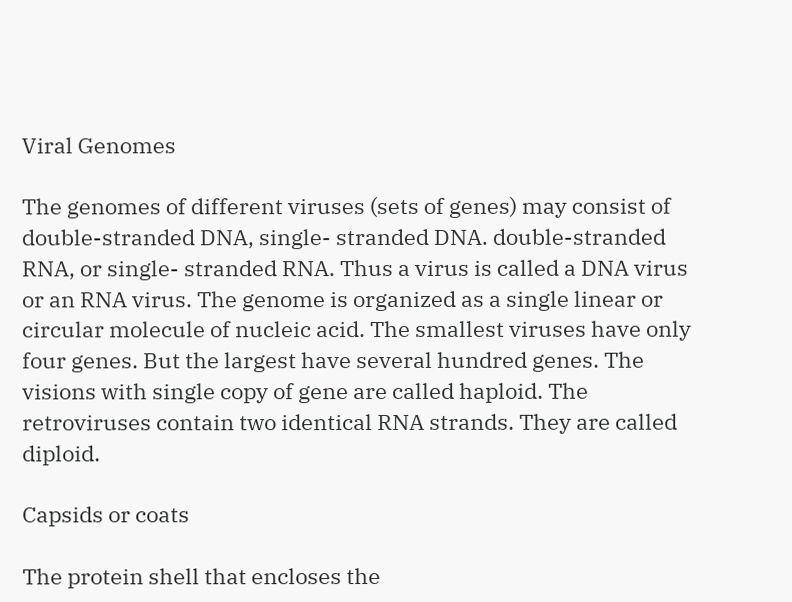Viral Genomes

The genomes of different viruses (sets of genes) may consist of double-stranded DNA, single- stranded DNA. double-stranded RNA, or single- stranded RNA. Thus a virus is called a DNA virus or an RNA virus. The genome is organized as a single linear or circular molecule of nucleic acid. The smallest viruses have only four genes. But the largest have several hundred genes. The visions with single copy of gene are called haploid. The retroviruses contain two identical RNA strands. They are called diploid.

Capsids or coats

The protein shell that encloses the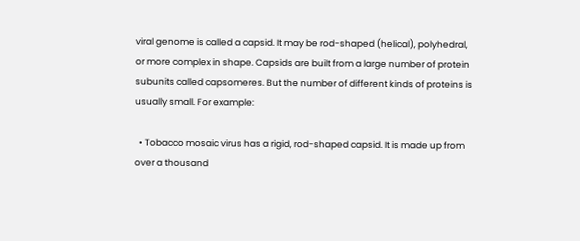viral genome is called a capsid. It may be rod-shaped (helical), polyhedral, or more complex in shape. Capsids are built from a large number of protein subunits called capsomeres. But the number of different kinds of proteins is usually small. For example:

  • Tobacco mosaic virus has a rigid, rod-shaped capsid. It is made up from over a thousand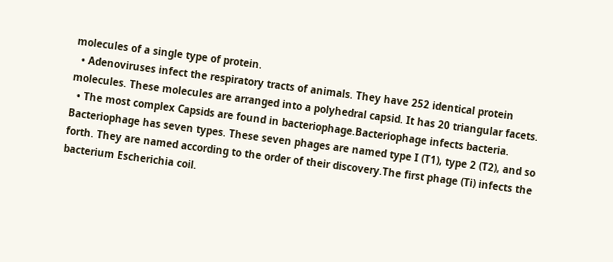molecules of a single type of protein.
  • Adenoviruses infect the respiratory tracts of animals. They have 252 identical protein molecules. These molecules are arranged into a polyhedral capsid. It has 20 triangular facets.
  • The most complex Capsids are found in bacteriophage.Bacteriophage infects bacteria. Bacteriophage has seven types. These seven phages are named type I (T1), type 2 (T2), and so forth. They are named according to the order of their discovery.The first phage (Ti) infects the bacterium Escherichia coil.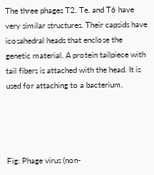The three phages T2. Te. and T6 have very similar structures. Their capsids have icosahedral heads that enclose the genetic material. A protein tailpiece with tail fibers is attached with the head. It is used for attaching to a bacterium.




Fig: Phage virus (non-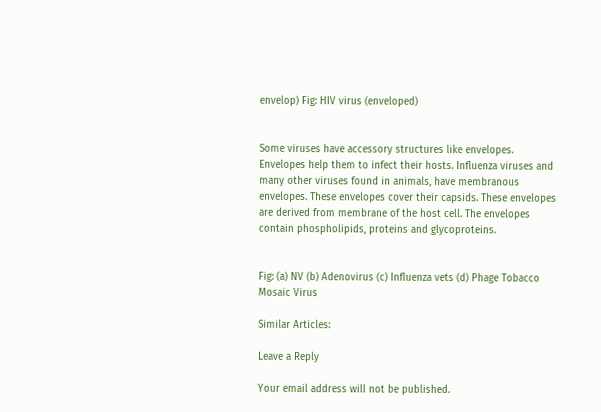envelop) Fig: HIV virus (enveloped)


Some viruses have accessory structures like envelopes. Envelopes help them to infect their hosts. Influenza viruses and many other viruses found in animals, have membranous envelopes. These envelopes cover their capsids. These envelopes are derived from membrane of the host cell. The envelopes contain phospholipids, proteins and glycoproteins.


Fig: (a) NV (b) Adenovirus (c) Influenza vets (d) Phage Tobacco Mosaic Virus

Similar Articles:

Leave a Reply

Your email address will not be published.